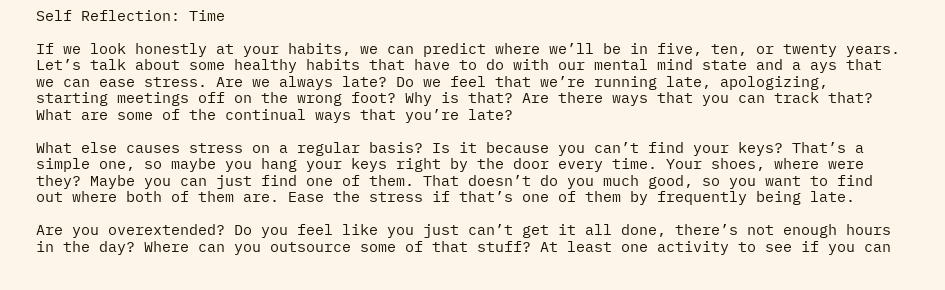Self Reflection: Time

If we look honestly at your habits, we can predict where we’ll be in five, ten, or twenty years. Let’s talk about some healthy habits that have to do with our mental mind state and a ays that we can ease stress. Are we always late? Do we feel that we’re running late, apologizing, starting meetings off on the wrong foot? Why is that? Are there ways that you can track that? What are some of the continual ways that you’re late?

What else causes stress on a regular basis? Is it because you can’t find your keys? That’s a simple one, so maybe you hang your keys right by the door every time. Your shoes, where were they? Maybe you can just find one of them. That doesn’t do you much good, so you want to find out where both of them are. Ease the stress if that’s one of them by frequently being late.

Are you overextended? Do you feel like you just can’t get it all done, there’s not enough hours in the day? Where can you outsource some of that stuff? At least one activity to see if you can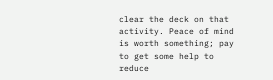clear the deck on that activity. Peace of mind is worth something; pay to get some help to reduce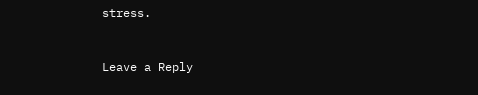stress.


Leave a Reply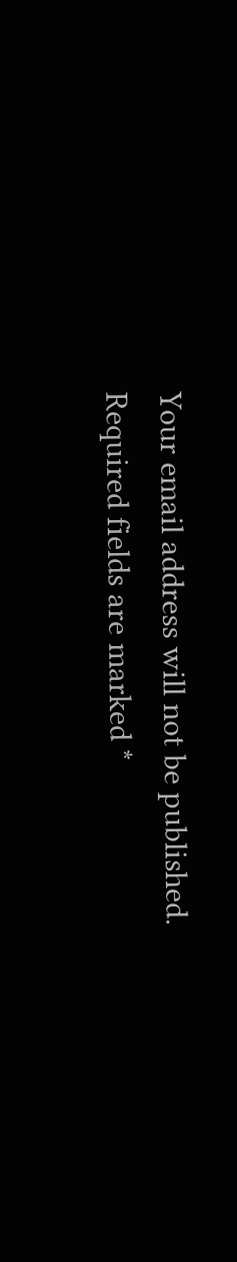Your email address will not be published. Required fields are marked *